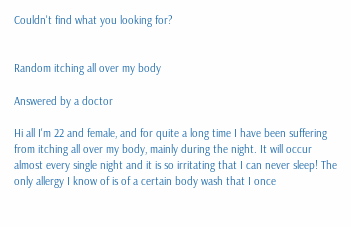Couldn't find what you looking for?


Random itching all over my body

Answered by a doctor

Hi all I'm 22 and female, and for quite a long time I have been suffering from itching all over my body, mainly during the night. It will occur almost every single night and it is so irritating that I can never sleep! The only allergy I know of is of a certain body wash that I once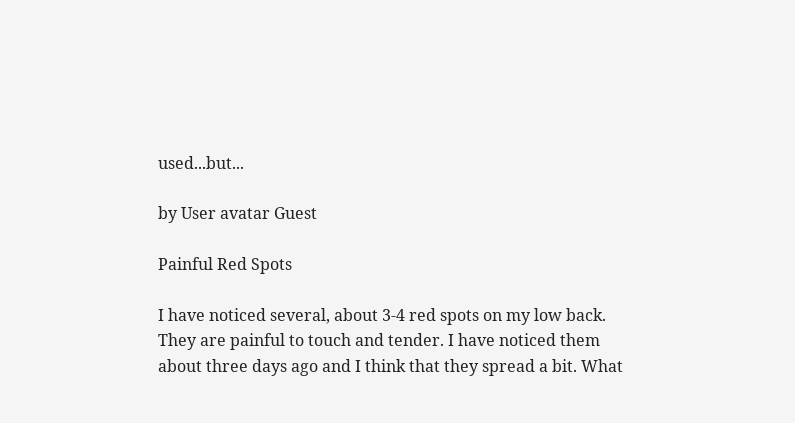used...but...

by User avatar Guest

Painful Red Spots

I have noticed several, about 3-4 red spots on my low back. They are painful to touch and tender. I have noticed them about three days ago and I think that they spread a bit. What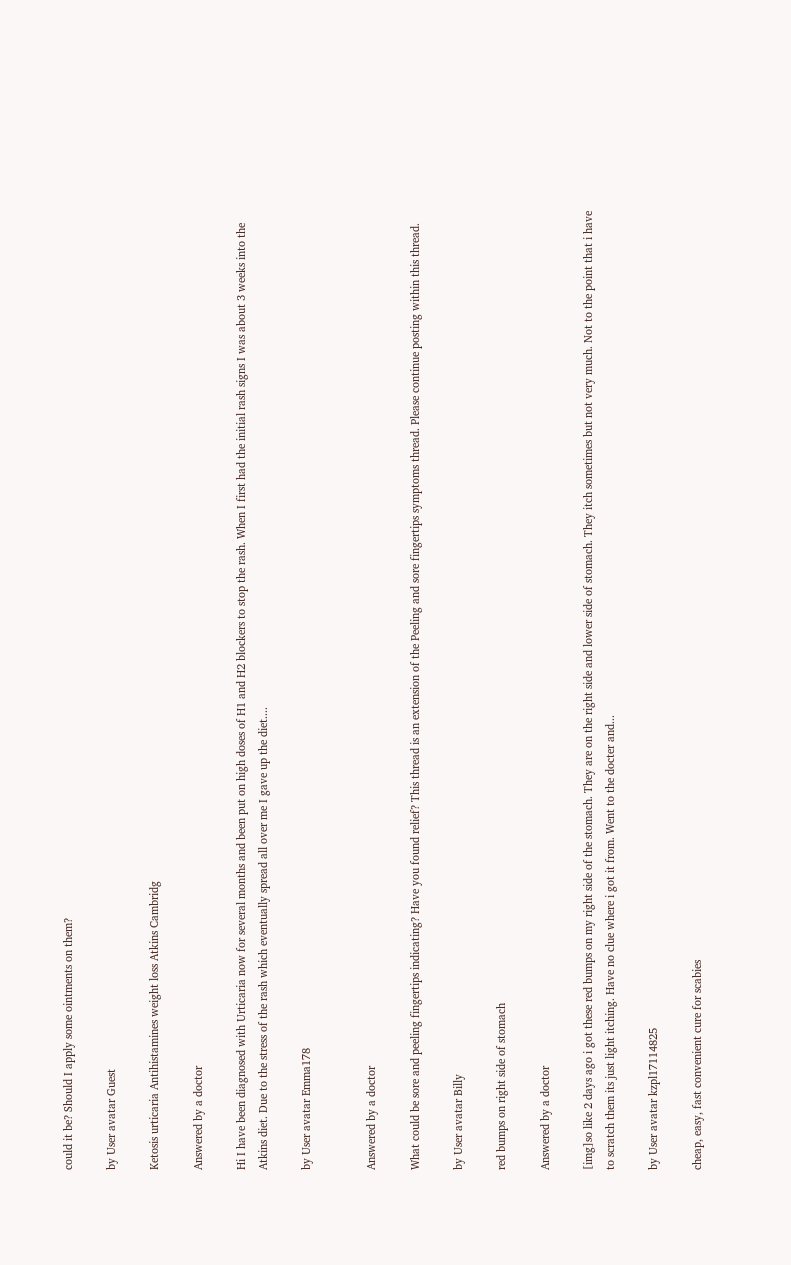could it be? Should I apply some ointments on them?

by User avatar Guest

Ketosis urticaria Antihistamines weight loss Atkins Cambridg

Answered by a doctor

Hi I have been diagnosed with Urticaria now for several months and been put on high doses of H1 and H2 blockers to stop the rash. When I first had the initial rash signs I was about 3 weeks into the Atkins diet. Due to the stress of the rash which eventually spread all over me I gave up the diet....

by User avatar Emma178


Answered by a doctor

What could be sore and peeling fingertips indicating? Have you found relief? This thread is an extension of the Peeling and sore fingertips symptoms thread. Please continue posting within this thread.

by User avatar Billy

red bumps on right side of stomach

Answered by a doctor

[img]so like 2 days ago i got these red bumps on my right side of the stomach. They are on the right side and lower side of stomach. They itch sometimes but not very much. Not to the point that i have to scratch them its just light itching. Have no clue where i got it from. Went to the docter and...

by User avatar kzpl17114825

cheap, easy, fast convenient cure for scabies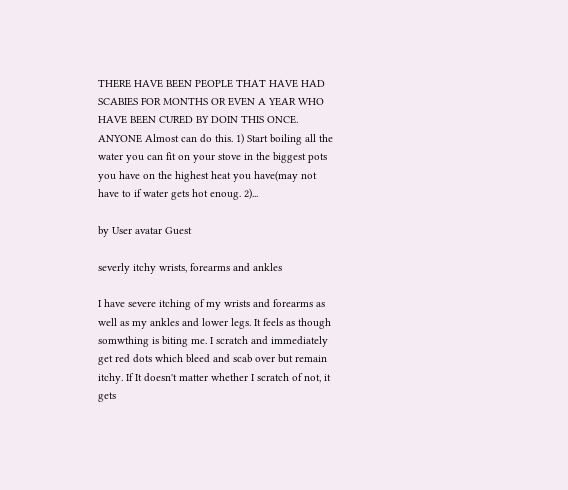THERE HAVE BEEN PEOPLE THAT HAVE HAD SCABIES FOR MONTHS OR EVEN A YEAR WHO HAVE BEEN CURED BY DOIN THIS ONCE. ANYONE Almost can do this. 1) Start boiling all the water you can fit on your stove in the biggest pots you have on the highest heat you have(may not have to if water gets hot enoug. 2)...

by User avatar Guest

severly itchy wrists, forearms and ankles

I have severe itching of my wrists and forearms as well as my ankles and lower legs. It feels as though somwthing is biting me. I scratch and immediately get red dots which bleed and scab over but remain itchy. If It doesn't matter whether I scratch of not, it gets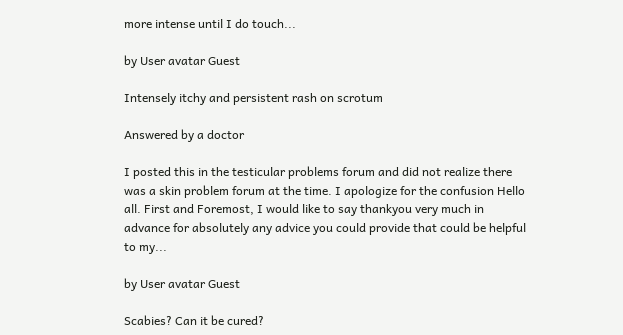more intense until I do touch...

by User avatar Guest

Intensely itchy and persistent rash on scrotum

Answered by a doctor

I posted this in the testicular problems forum and did not realize there was a skin problem forum at the time. I apologize for the confusion Hello all. First and Foremost, I would like to say thankyou very much in advance for absolutely any advice you could provide that could be helpful to my...

by User avatar Guest

Scabies? Can it be cured?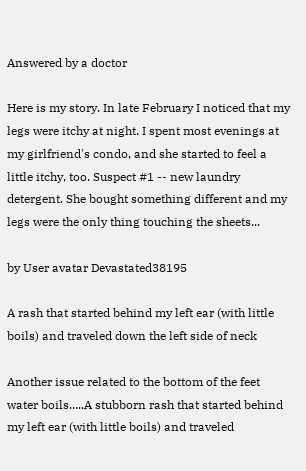Answered by a doctor

Here is my story. In late February I noticed that my legs were itchy at night. I spent most evenings at my girlfriend's condo, and she started to feel a little itchy, too. Suspect #1 -- new laundry detergent. She bought something different and my legs were the only thing touching the sheets...

by User avatar Devastated38195

A rash that started behind my left ear (with little boils) and traveled down the left side of neck

Another issue related to the bottom of the feet water boils.....A stubborn rash that started behind my left ear (with little boils) and traveled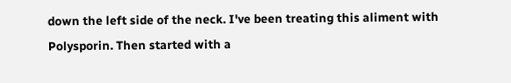down the left side of the neck. I've been treating this aliment with Polysporin. Then started with a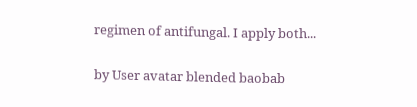regimen of antifungal. I apply both...

by User avatar blended baobab